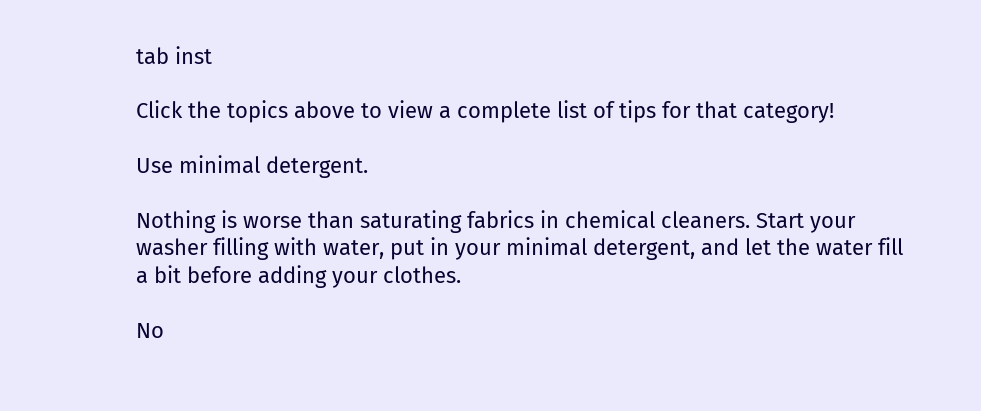tab inst

Click the topics above to view a complete list of tips for that category!

Use minimal detergent.

Nothing is worse than saturating fabrics in chemical cleaners. Start your washer filling with water, put in your minimal detergent, and let the water fill a bit before adding your clothes.

No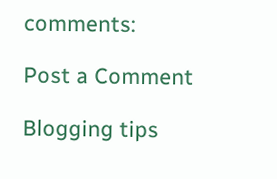comments:

Post a Comment

Blogging tips